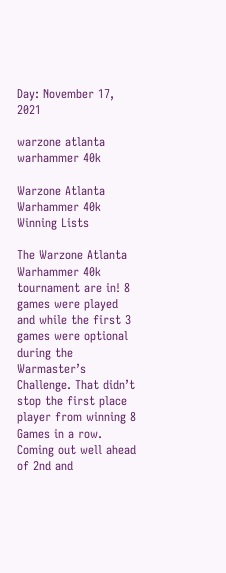Day: November 17, 2021

warzone atlanta warhammer 40k

Warzone Atlanta Warhammer 40k Winning Lists

The Warzone Atlanta Warhammer 40k tournament are in! 8 games were played and while the first 3 games were optional during the Warmaster’s Challenge. That didn’t stop the first place player from winning 8 Games in a row. Coming out well ahead of 2nd and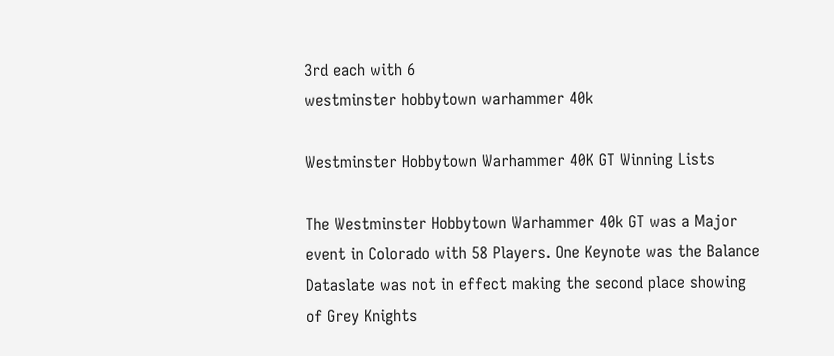3rd each with 6
westminster hobbytown warhammer 40k

Westminster Hobbytown Warhammer 40K GT Winning Lists

The Westminster Hobbytown Warhammer 40k GT was a Major event in Colorado with 58 Players. One Keynote was the Balance Dataslate was not in effect making the second place showing of Grey Knights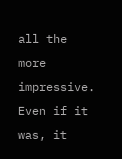all the more impressive. Even if it was, it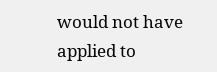would not have applied to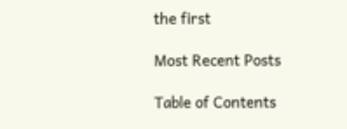the first

Most Recent Posts

Table of Contents